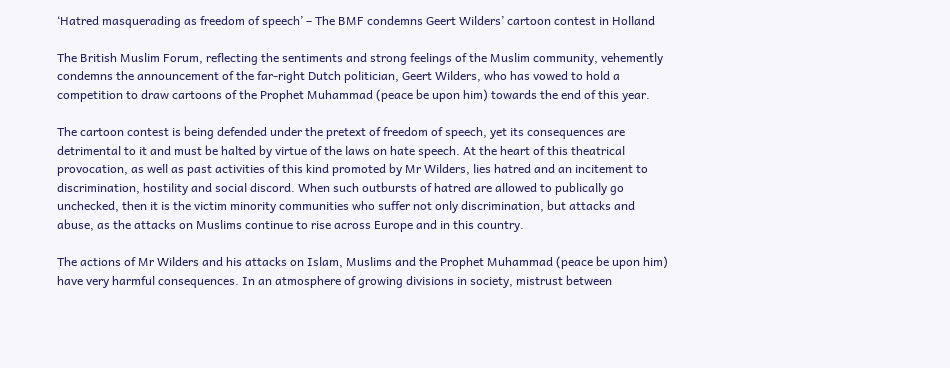‘Hatred masquerading as freedom of speech’ – The BMF condemns Geert Wilders’ cartoon contest in Holland

The British Muslim Forum, reflecting the sentiments and strong feelings of the Muslim community, vehemently condemns the announcement of the far-right Dutch politician, Geert Wilders, who has vowed to hold a competition to draw cartoons of the Prophet Muhammad (peace be upon him) towards the end of this year.

The cartoon contest is being defended under the pretext of freedom of speech, yet its consequences are detrimental to it and must be halted by virtue of the laws on hate speech. At the heart of this theatrical provocation, as well as past activities of this kind promoted by Mr Wilders, lies hatred and an incitement to discrimination, hostility and social discord. When such outbursts of hatred are allowed to publically go unchecked, then it is the victim minority communities who suffer not only discrimination, but attacks and abuse, as the attacks on Muslims continue to rise across Europe and in this country.

The actions of Mr Wilders and his attacks on Islam, Muslims and the Prophet Muhammad (peace be upon him) have very harmful consequences. In an atmosphere of growing divisions in society, mistrust between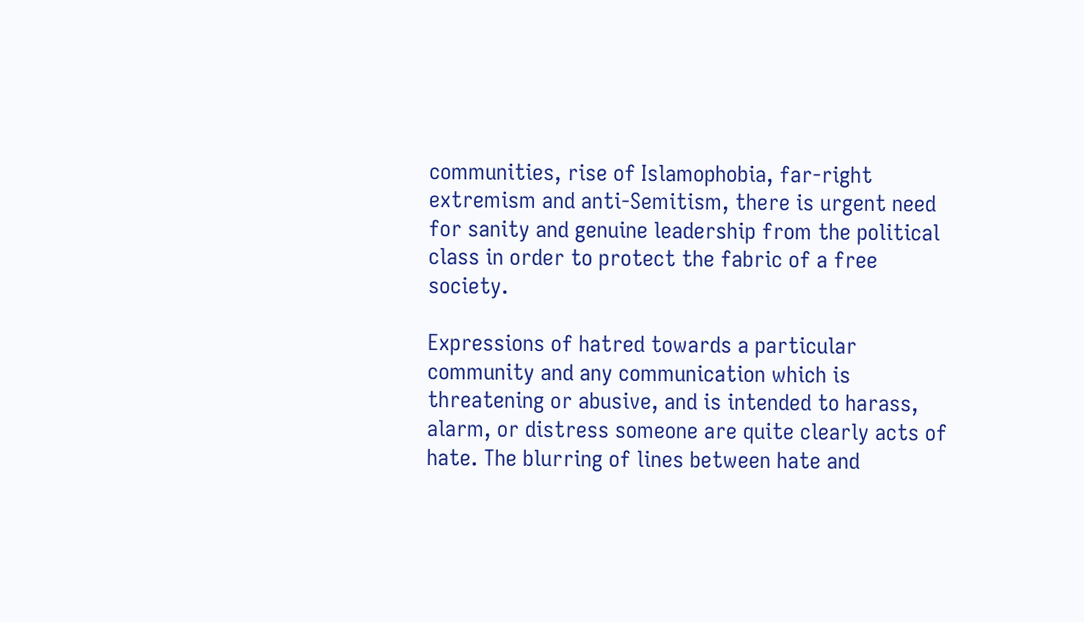communities, rise of Islamophobia, far-right extremism and anti-Semitism, there is urgent need for sanity and genuine leadership from the political class in order to protect the fabric of a free society.

Expressions of hatred towards a particular community and any communication which is threatening or abusive, and is intended to harass, alarm, or distress someone are quite clearly acts of hate. The blurring of lines between hate and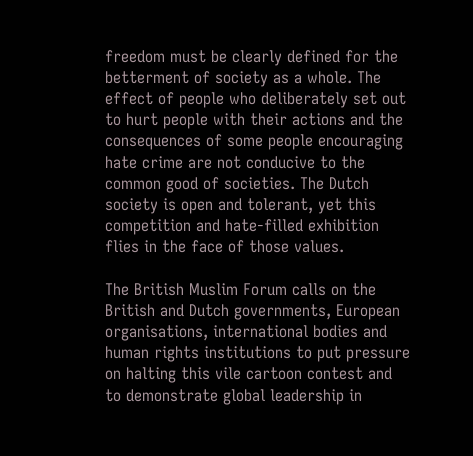freedom must be clearly defined for the betterment of society as a whole. The effect of people who deliberately set out to hurt people with their actions and the consequences of some people encouraging hate crime are not conducive to the common good of societies. The Dutch society is open and tolerant, yet this competition and hate-filled exhibition flies in the face of those values.

The British Muslim Forum calls on the British and Dutch governments, European organisations, international bodies and human rights institutions to put pressure on halting this vile cartoon contest and to demonstrate global leadership in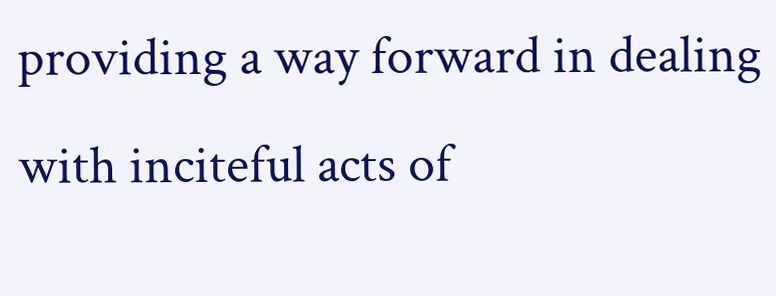providing a way forward in dealing with inciteful acts of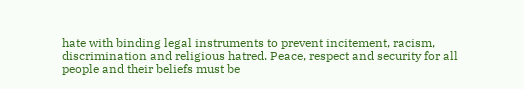hate with binding legal instruments to prevent incitement, racism, discrimination and religious hatred. Peace, respect and security for all people and their beliefs must be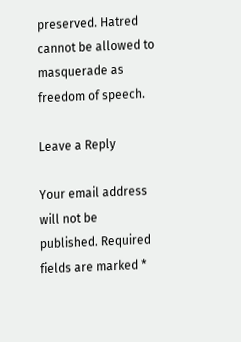preserved. Hatred cannot be allowed to masquerade as freedom of speech.

Leave a Reply

Your email address will not be published. Required fields are marked *